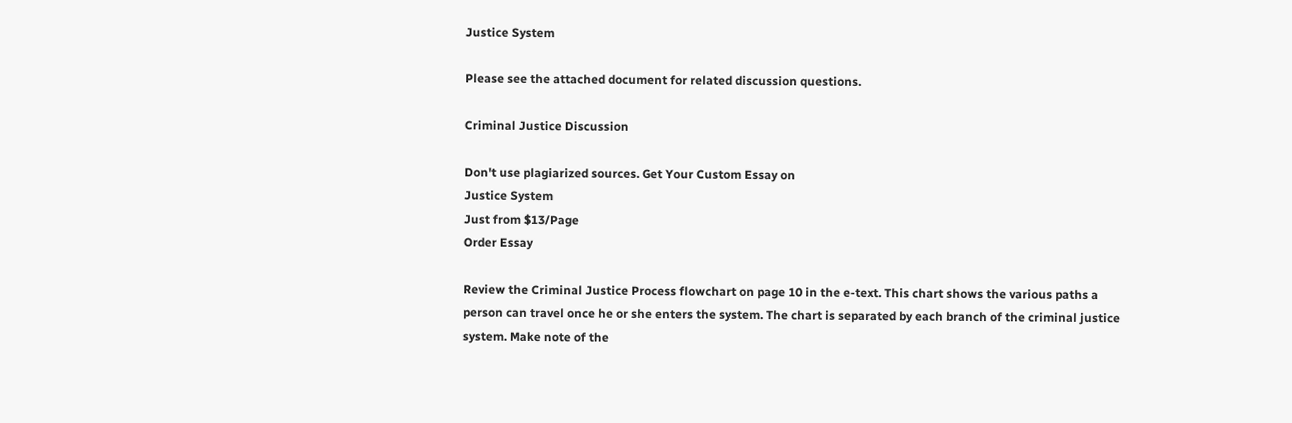Justice System

Please see the attached document for related discussion questions.

Criminal Justice Discussion

Don't use plagiarized sources. Get Your Custom Essay on
Justice System
Just from $13/Page
Order Essay

Review the Criminal Justice Process flowchart on page 10 in the e-text. This chart shows the various paths a person can travel once he or she enters the system. The chart is separated by each branch of the criminal justice system. Make note of the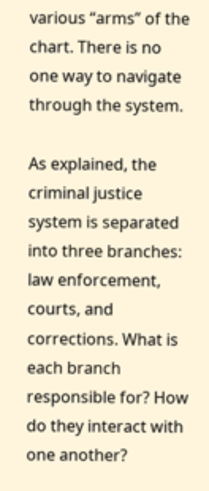various “arms” of the chart. There is no one way to navigate through the system.

As explained, the criminal justice system is separated into three branches: law enforcement, courts, and corrections. What is each branch responsible for? How do they interact with one another?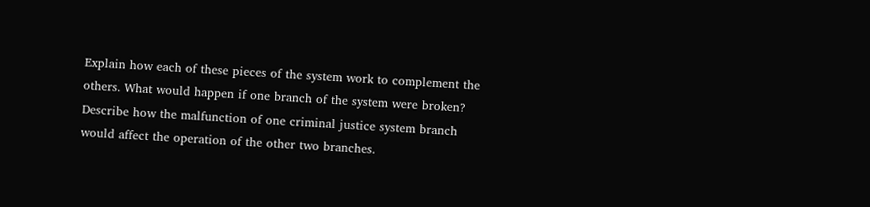Explain how each of these pieces of the system work to complement the others. What would happen if one branch of the system were broken? Describe how the malfunction of one criminal justice system branch would affect the operation of the other two branches.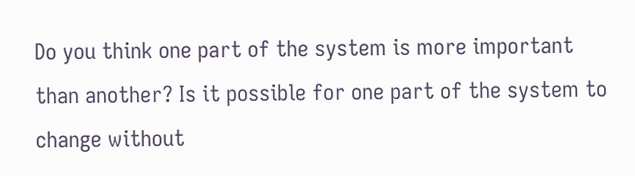Do you think one part of the system is more important than another? Is it possible for one part of the system to change without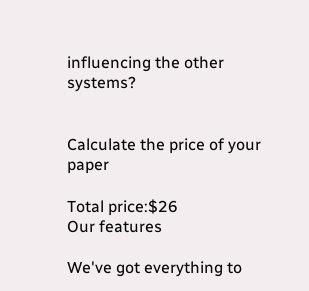influencing the other systems?


Calculate the price of your paper

Total price:$26
Our features

We've got everything to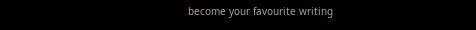become your favourite writing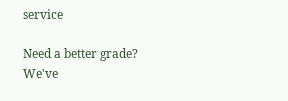service

Need a better grade?
We've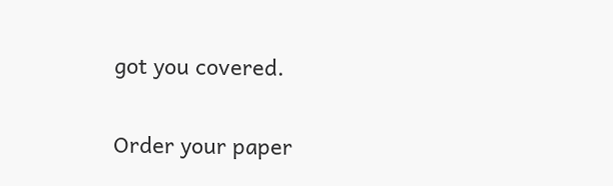got you covered.

Order your paper